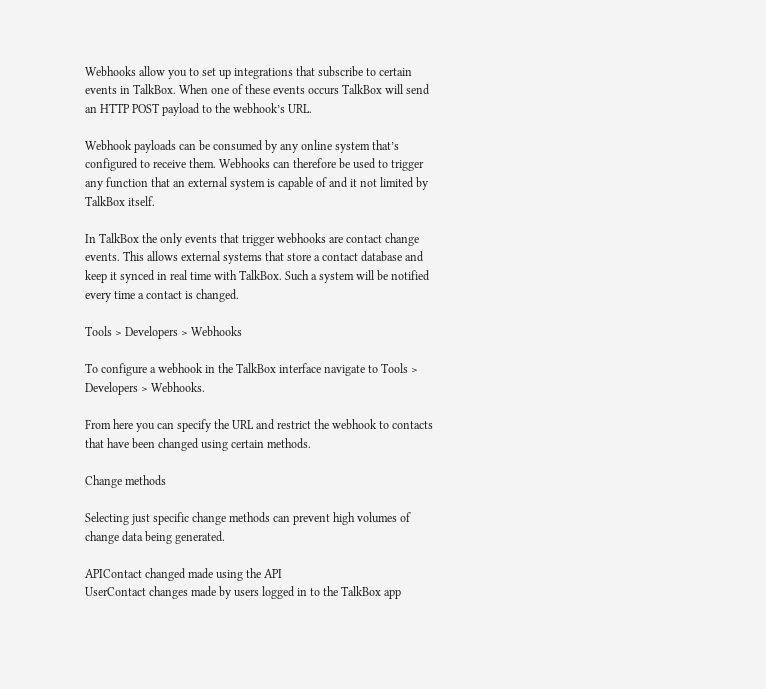Webhooks allow you to set up integrations that subscribe to certain events in TalkBox. When one of these events occurs TalkBox will send an HTTP POST payload to the webhook’s URL.

Webhook payloads can be consumed by any online system that’s configured to receive them. Webhooks can therefore be used to trigger any function that an external system is capable of and it not limited by TalkBox itself.

In TalkBox the only events that trigger webhooks are contact change events. This allows external systems that store a contact database and keep it synced in real time with TalkBox. Such a system will be notified every time a contact is changed.

Tools > Developers > Webhooks

To configure a webhook in the TalkBox interface navigate to Tools > Developers > Webhooks.

From here you can specify the URL and restrict the webhook to contacts that have been changed using certain methods.

Change methods

Selecting just specific change methods can prevent high volumes of change data being generated.

APIContact changed made using the API
UserContact changes made by users logged in to the TalkBox app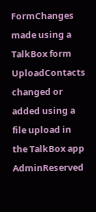FormChanges made using a TalkBox form
UploadContacts changed or added using a file upload in the TalkBox app
AdminReserved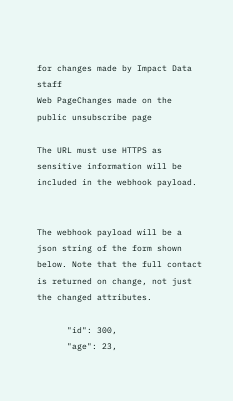for changes made by Impact Data staff
Web PageChanges made on the public unsubscribe page

The URL must use HTTPS as sensitive information will be included in the webhook payload.


The webhook payload will be a json string of the form shown below. Note that the full contact is returned on change, not just the changed attributes.

      "id": 300,
      "age": 23,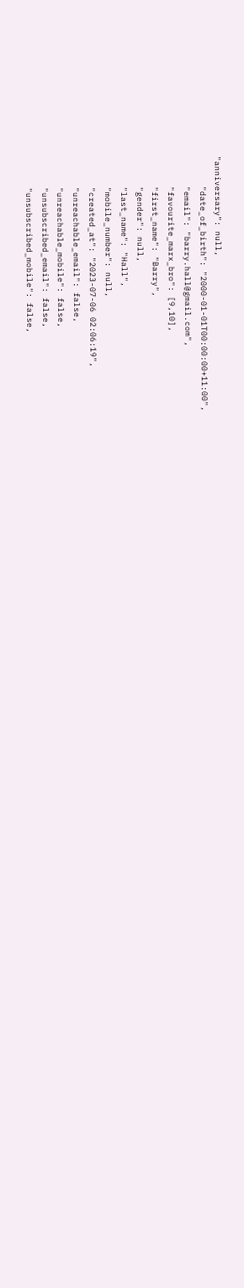"anniversary": null,
      "date_of_birth": "2000-01-01T00:00:00+11:00",
      "email": "barry.hall@gmail.com",
      "favourite_marx_bro": [9,10],
      "first_name": "Barry",
      "gender": null,
      "last_name": "Hall",
      "mobile_number": null,
      "created_at": "2023-07-06 02:06:19",
      "unreachable_email": false,
      "unreachable_mobile": false,
      "unsubscribed_email": false,
      "unsubscribed_mobile": false,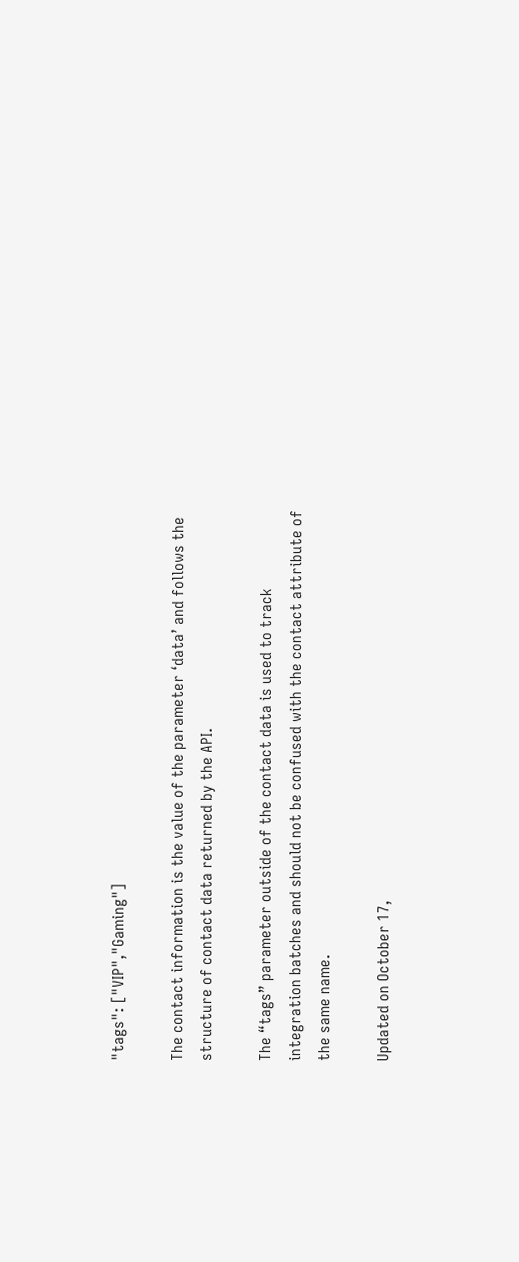"tags": ["VIP","Gaming"]

The contact information is the value of the parameter ‘data’ and follows the structure of contact data returned by the API.

The “tags” parameter outside of the contact data is used to track integration batches and should not be confused with the contact attribute of the same name.

Updated on October 17,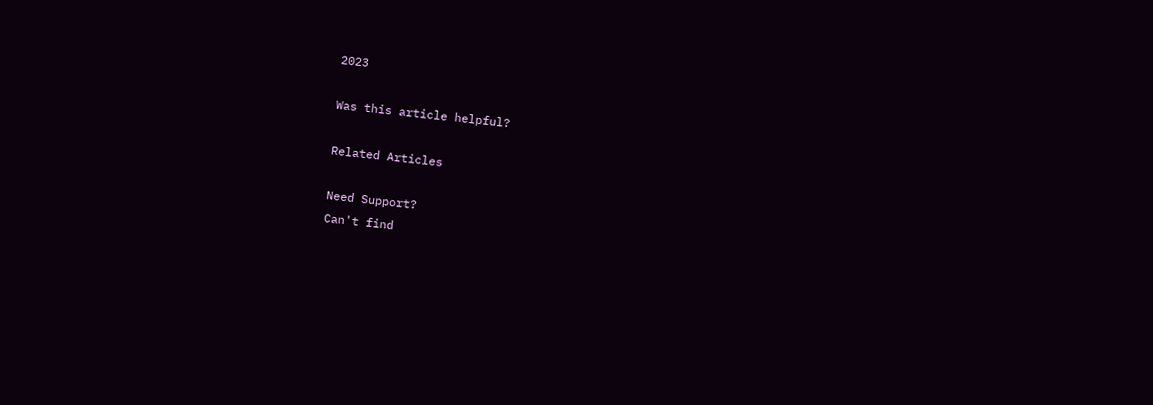2023

Was this article helpful?

Related Articles

Need Support?
Can't find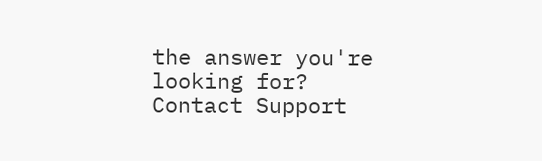the answer you're looking for?
Contact Support